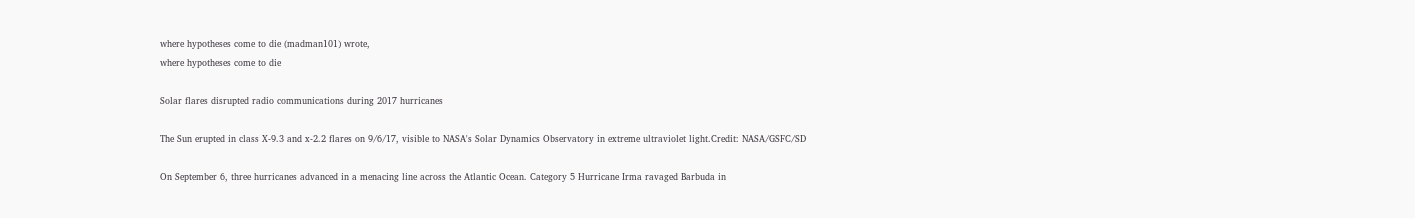where hypotheses come to die (madman101) wrote,
where hypotheses come to die

Solar flares disrupted radio communications during 2017 hurricanes

The Sun erupted in class X-9.3 and x-2.2 flares on 9/6/17, visible to NASA's Solar Dynamics Observatory in extreme ultraviolet light.Credit: NASA/GSFC/SD

On September 6, three hurricanes advanced in a menacing line across the Atlantic Ocean. Category 5 Hurricane Irma ravaged Barbuda in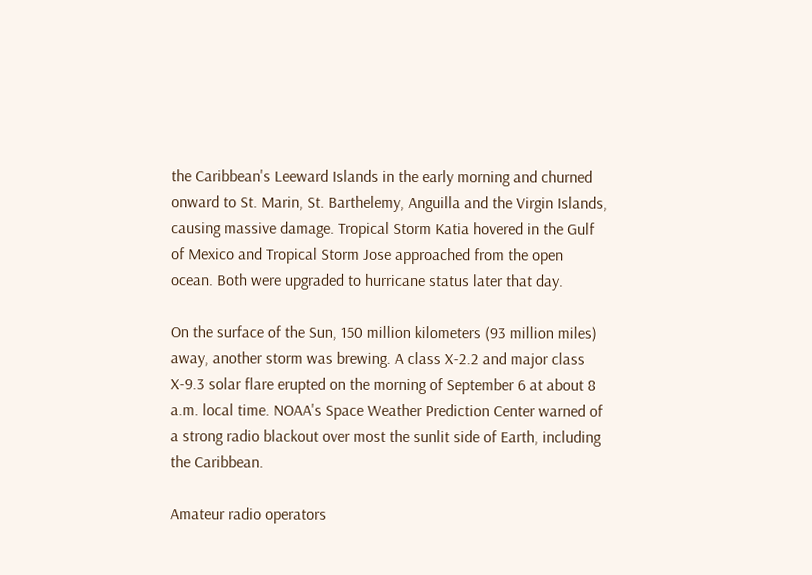the Caribbean's Leeward Islands in the early morning and churned onward to St. Marin, St. Barthelemy, Anguilla and the Virgin Islands, causing massive damage. Tropical Storm Katia hovered in the Gulf of Mexico and Tropical Storm Jose approached from the open ocean. Both were upgraded to hurricane status later that day.

On the surface of the Sun, 150 million kilometers (93 million miles) away, another storm was brewing. A class X-2.2 and major class X-9.3 solar flare erupted on the morning of September 6 at about 8 a.m. local time. NOAA's Space Weather Prediction Center warned of a strong radio blackout over most the sunlit side of Earth, including the Caribbean.

Amateur radio operators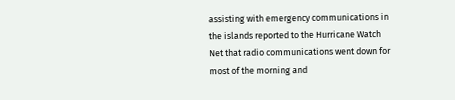assisting with emergency communications in the islands reported to the Hurricane Watch Net that radio communications went down for most of the morning and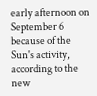early afternoon on September 6 because of the Sun's activity, according to the new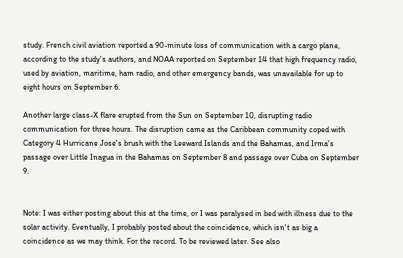study. French civil aviation reported a 90-minute loss of communication with a cargo plane, according to the study's authors, and NOAA reported on September 14 that high frequency radio, used by aviation, maritime, ham radio, and other emergency bands, was unavailable for up to eight hours on September 6.

Another large class-X flare erupted from the Sun on September 10, disrupting radio communication for three hours. The disruption came as the Caribbean community coped with Category 4 Hurricane Jose's brush with the Leeward Islands and the Bahamas, and Irma's passage over Little Inagua in the Bahamas on September 8 and passage over Cuba on September 9.


Note: I was either posting about this at the time, or I was paralysed in bed with illness due to the solar activity. Eventually, I probably posted about the coincidence, which isn't as big a coincidence as we may think. For the record. To be reviewed later. See also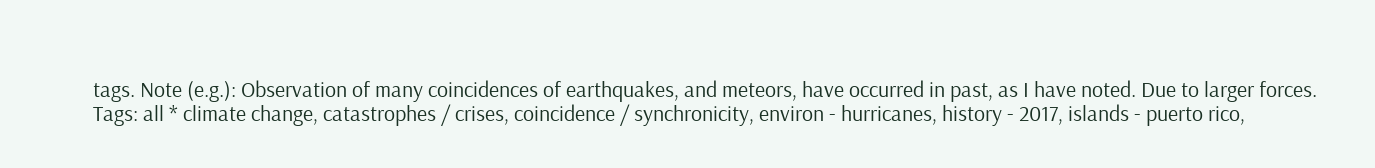tags. Note (e.g.): Observation of many coincidences of earthquakes, and meteors, have occurred in past, as I have noted. Due to larger forces.
Tags: all * climate change, catastrophes / crises, coincidence / synchronicity, environ - hurricanes, history - 2017, islands - puerto rico,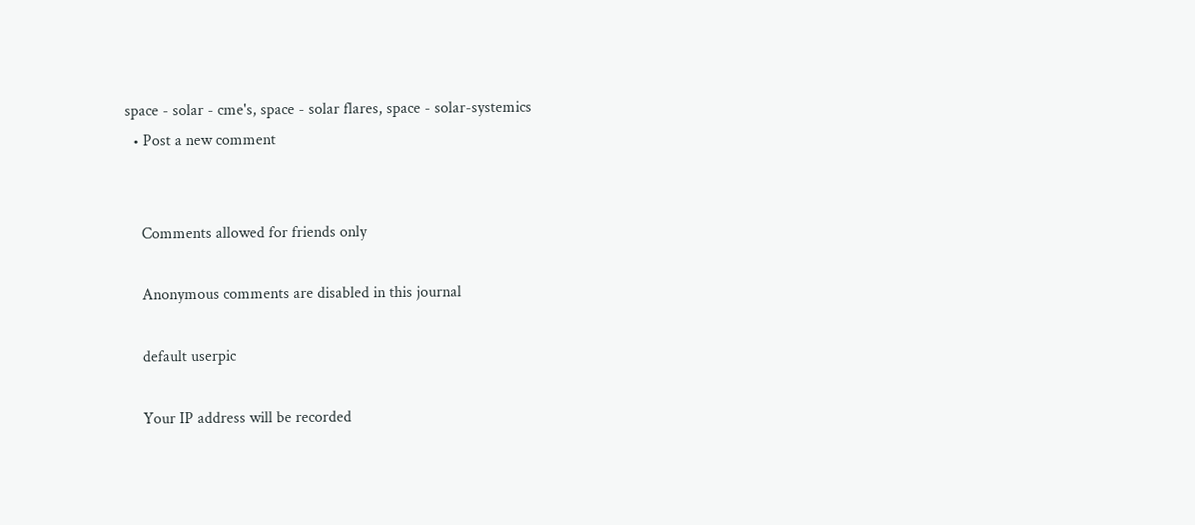space - solar - cme's, space - solar flares, space - solar-systemics
  • Post a new comment


    Comments allowed for friends only

    Anonymous comments are disabled in this journal

    default userpic

    Your IP address will be recorded